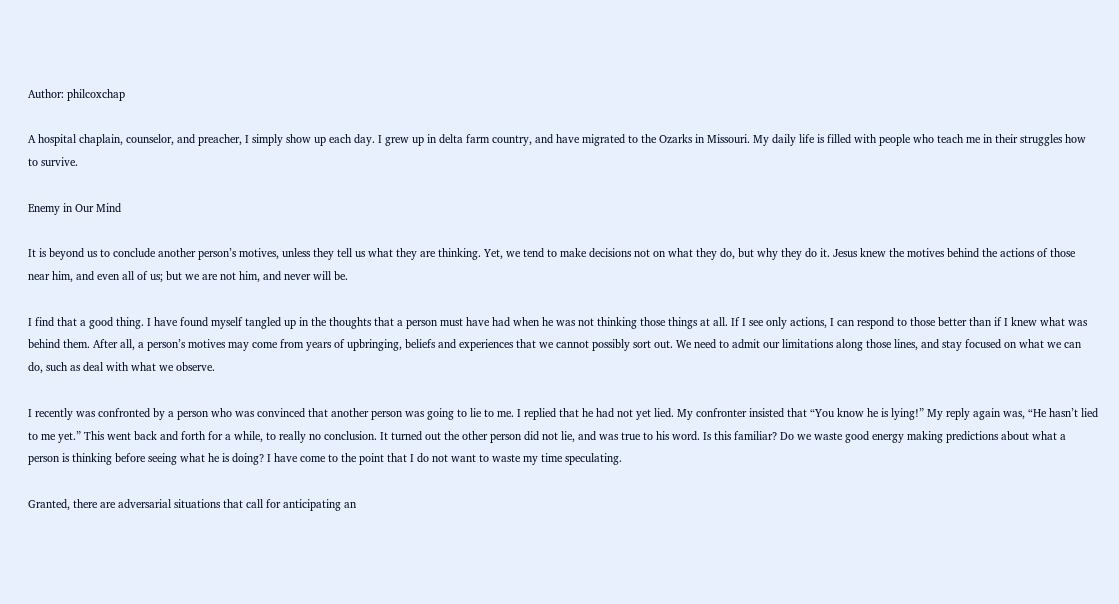Author: philcoxchap

A hospital chaplain, counselor, and preacher, I simply show up each day. I grew up in delta farm country, and have migrated to the Ozarks in Missouri. My daily life is filled with people who teach me in their struggles how to survive.

Enemy in Our Mind

It is beyond us to conclude another person’s motives, unless they tell us what they are thinking. Yet, we tend to make decisions not on what they do, but why they do it. Jesus knew the motives behind the actions of those near him, and even all of us; but we are not him, and never will be.

I find that a good thing. I have found myself tangled up in the thoughts that a person must have had when he was not thinking those things at all. If I see only actions, I can respond to those better than if I knew what was behind them. After all, a person’s motives may come from years of upbringing, beliefs and experiences that we cannot possibly sort out. We need to admit our limitations along those lines, and stay focused on what we can do, such as deal with what we observe.

I recently was confronted by a person who was convinced that another person was going to lie to me. I replied that he had not yet lied. My confronter insisted that “You know he is lying!” My reply again was, “He hasn’t lied to me yet.” This went back and forth for a while, to really no conclusion. It turned out the other person did not lie, and was true to his word. Is this familiar? Do we waste good energy making predictions about what a person is thinking before seeing what he is doing? I have come to the point that I do not want to waste my time speculating.

Granted, there are adversarial situations that call for anticipating an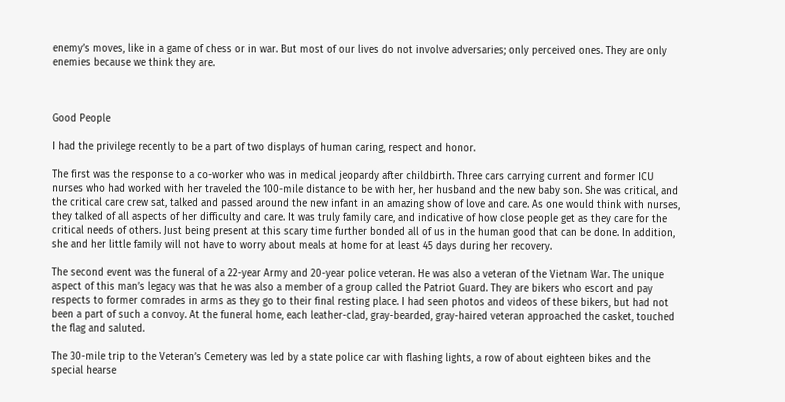enemy’s moves, like in a game of chess or in war. But most of our lives do not involve adversaries; only perceived ones. They are only enemies because we think they are.



Good People

I had the privilege recently to be a part of two displays of human caring, respect and honor.

The first was the response to a co-worker who was in medical jeopardy after childbirth. Three cars carrying current and former ICU nurses who had worked with her traveled the 100-mile distance to be with her, her husband and the new baby son. She was critical, and the critical care crew sat, talked and passed around the new infant in an amazing show of love and care. As one would think with nurses, they talked of all aspects of her difficulty and care. It was truly family care, and indicative of how close people get as they care for the critical needs of others. Just being present at this scary time further bonded all of us in the human good that can be done. In addition, she and her little family will not have to worry about meals at home for at least 45 days during her recovery.

The second event was the funeral of a 22-year Army and 20-year police veteran. He was also a veteran of the Vietnam War. The unique aspect of this man’s legacy was that he was also a member of a group called the Patriot Guard. They are bikers who escort and pay respects to former comrades in arms as they go to their final resting place. I had seen photos and videos of these bikers, but had not been a part of such a convoy. At the funeral home, each leather-clad, gray-bearded, gray-haired veteran approached the casket, touched the flag and saluted.

The 30-mile trip to the Veteran’s Cemetery was led by a state police car with flashing lights, a row of about eighteen bikes and the special hearse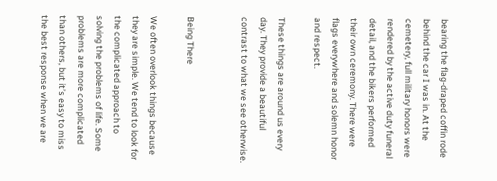bearing the flag-draped coffin rode behind the car I was in. At the cemetery, full military honors were rendered by the active duty funeral detail, and the bikers performed their own ceremony. There were flags everywhere and solemn honor and respect.

These things are around us every day. They provide a beautiful contrast to what we see otherwise.


Being There

We often overlook things because they are simple. We tend to look for the complicated approach to solving the problems of life. Some problems are more complicated than others, but it’s easy to miss the best response when we are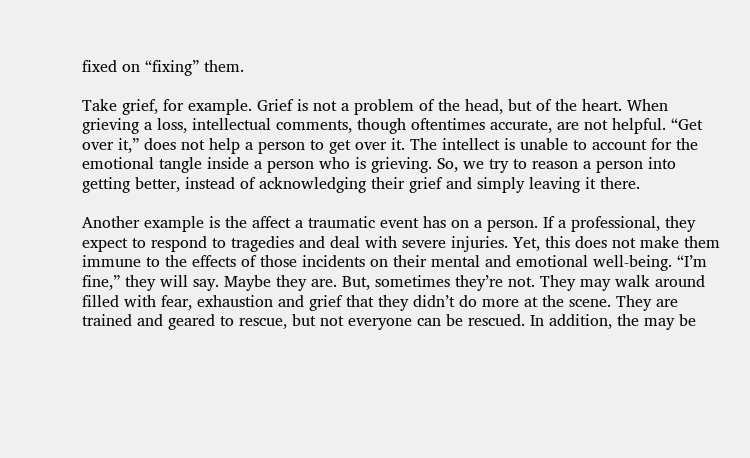fixed on “fixing” them.

Take grief, for example. Grief is not a problem of the head, but of the heart. When grieving a loss, intellectual comments, though oftentimes accurate, are not helpful. “Get over it,” does not help a person to get over it. The intellect is unable to account for the emotional tangle inside a person who is grieving. So, we try to reason a person into getting better, instead of acknowledging their grief and simply leaving it there.

Another example is the affect a traumatic event has on a person. If a professional, they expect to respond to tragedies and deal with severe injuries. Yet, this does not make them immune to the effects of those incidents on their mental and emotional well-being. “I’m fine,” they will say. Maybe they are. But, sometimes they’re not. They may walk around filled with fear, exhaustion and grief that they didn’t do more at the scene. They are trained and geared to rescue, but not everyone can be rescued. In addition, the may be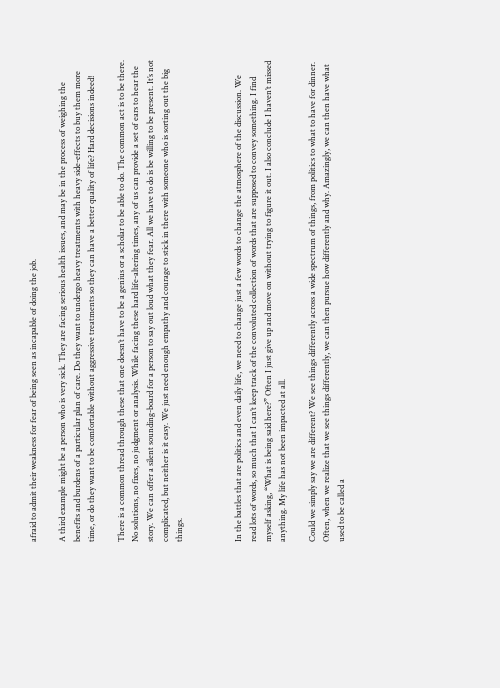afraid to admit their weakness for fear of being seen as incapable of doing the job.

A third example might be a person who is very sick. They are facing serious health issues, and may be in the process of weighing the benefits and burdens of a particular plan of care. Do they want to undergo heavy treatments with heavy side-effects to buy them more time, or do they want to be comfortable without aggressive treatments so they can have a better quality of life? Hard decisions indeed!

There is a common thread through these that one doesn’t have to be a genius or a scholar to be able to do. The common act is to be there. No solutions, no fixes, no judgment or analysis. While facing these hard life-altering times, any of us can provide a set of ears to hear the story. We can offer a silent sounding-board for a person to say out loud what they fear. All we have to do is be willing to be present. It’s not complicated, but neither is it easy. We just need enough empathy and courage to stick in there with someone who is sorting out the big things.



In the battles that are politics and even daily life, we need to change just a few words to change the atmosphere of the discussion. We read lots of words, so much that I can’t keep track of the convoluted collection of words that are supposed to convey something. I find myself asking, “What is being said here?” Often I just give up and move on without trying to figure it out. I also conclude I haven’t missed anything. My life has not been impacted at all.

Could we simply say we are different? We see things differently across a wide spectrum of things, from politics to what to have for dinner. Often, when we realize that we see things differently, we can then pursue how differently and why. Amazingly, we can then have what used to be called a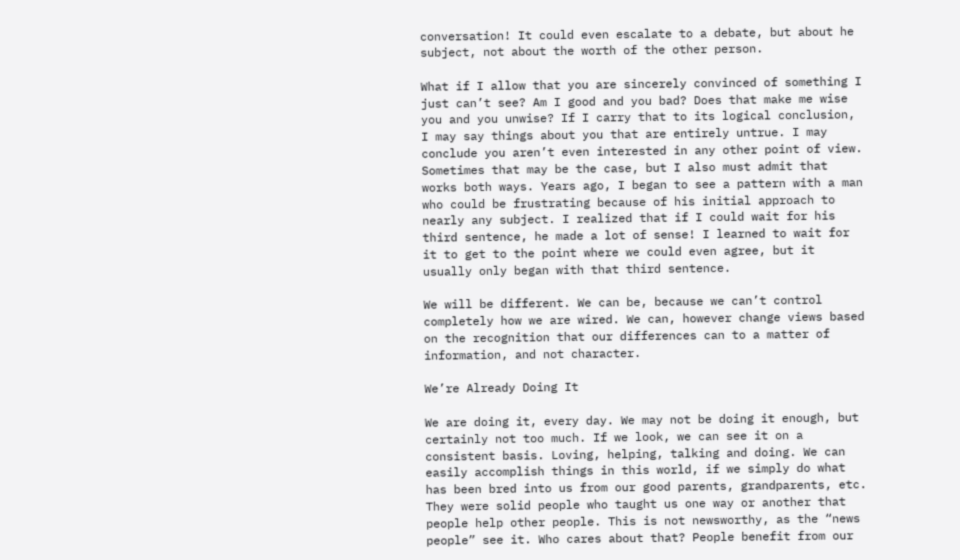conversation! It could even escalate to a debate, but about he subject, not about the worth of the other person.

What if I allow that you are sincerely convinced of something I just can’t see? Am I good and you bad? Does that make me wise you and you unwise? If I carry that to its logical conclusion, I may say things about you that are entirely untrue. I may conclude you aren’t even interested in any other point of view. Sometimes that may be the case, but I also must admit that works both ways. Years ago, I began to see a pattern with a man who could be frustrating because of his initial approach to nearly any subject. I realized that if I could wait for his third sentence, he made a lot of sense! I learned to wait for it to get to the point where we could even agree, but it usually only began with that third sentence.

We will be different. We can be, because we can’t control completely how we are wired. We can, however change views based on the recognition that our differences can to a matter of information, and not character.

We’re Already Doing It

We are doing it, every day. We may not be doing it enough, but certainly not too much. If we look, we can see it on a consistent basis. Loving, helping, talking and doing. We can easily accomplish things in this world, if we simply do what has been bred into us from our good parents, grandparents, etc. They were solid people who taught us one way or another that people help other people. This is not newsworthy, as the “news people” see it. Who cares about that? People benefit from our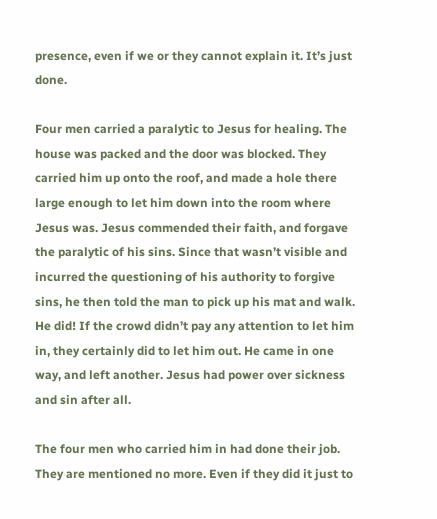presence, even if we or they cannot explain it. It’s just done.

Four men carried a paralytic to Jesus for healing. The house was packed and the door was blocked. They carried him up onto the roof, and made a hole there large enough to let him down into the room where Jesus was. Jesus commended their faith, and forgave the paralytic of his sins. Since that wasn’t visible and incurred the questioning of his authority to forgive sins, he then told the man to pick up his mat and walk. He did! If the crowd didn’t pay any attention to let him in, they certainly did to let him out. He came in one way, and left another. Jesus had power over sickness and sin after all.

The four men who carried him in had done their job. They are mentioned no more. Even if they did it just to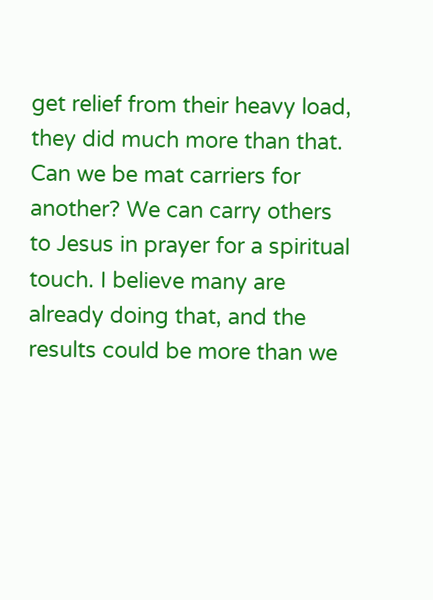get relief from their heavy load, they did much more than that. Can we be mat carriers for another? We can carry others to Jesus in prayer for a spiritual touch. I believe many are already doing that, and the results could be more than we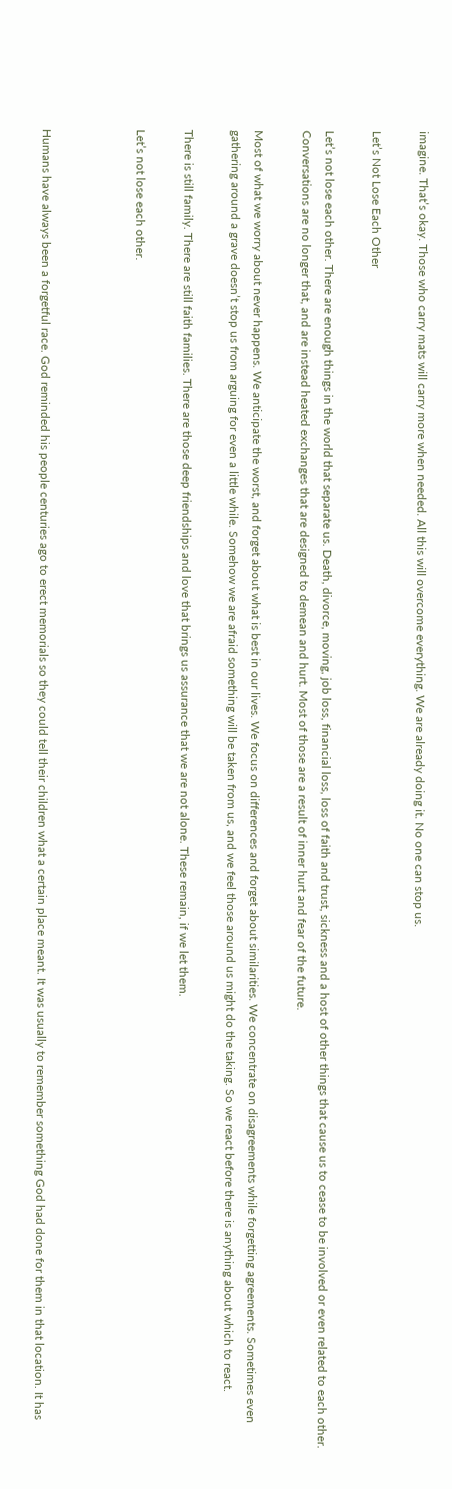imagine. That’s okay. Those who carry mats will carry more when needed. All this will overcome everything. We are already doing it. No one can stop us.

Let’s Not Lose Each Other

Let’s not lose each other. There are enough things in the world that separate us. Death, divorce, moving, job loss, financial loss, loss of faith and trust, sickness and a host of other things that cause us to cease to be involved or even related to each other. Conversations are no longer that, and are instead heated exchanges that are designed to demean and hurt. Most of those are a result of inner hurt and fear of the future.

Most of what we worry about never happens. We anticipate the worst, and forget about what is best in our lives. We focus on differences and forget about similarities. We concentrate on disagreements while forgetting agreements. Sometimes even gathering around a grave doesn’t stop us from arguing for even a little while. Somehow we are afraid something will be taken from us, and we feel those around us might do the taking. So we react before there is anything about which to react.

There is still family. There are still faith families. There are those deep friendships and love that brings us assurance that we are not alone. These remain, if we let them.

Let’s not lose each other.



Humans have always been a forgetful race. God reminded his people centuries ago to erect memorials so they could tell their children what a certain place meant. It was usually to remember something God had done for them in that location. It has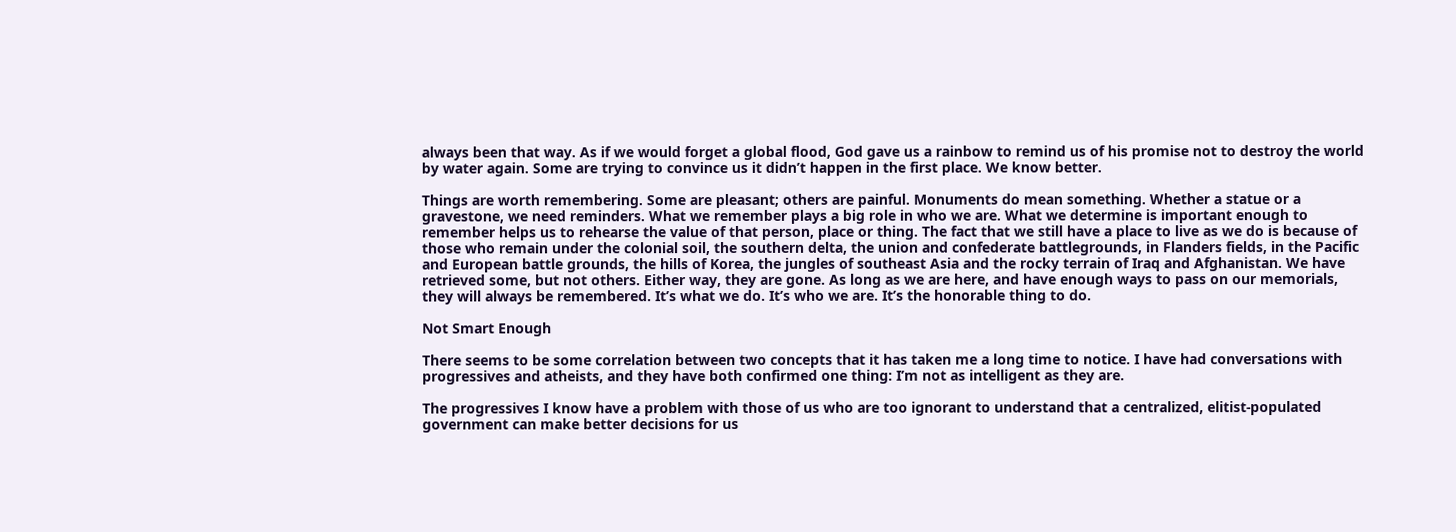always been that way. As if we would forget a global flood, God gave us a rainbow to remind us of his promise not to destroy the world by water again. Some are trying to convince us it didn’t happen in the first place. We know better.

Things are worth remembering. Some are pleasant; others are painful. Monuments do mean something. Whether a statue or a gravestone, we need reminders. What we remember plays a big role in who we are. What we determine is important enough to remember helps us to rehearse the value of that person, place or thing. The fact that we still have a place to live as we do is because of those who remain under the colonial soil, the southern delta, the union and confederate battlegrounds, in Flanders fields, in the Pacific and European battle grounds, the hills of Korea, the jungles of southeast Asia and the rocky terrain of Iraq and Afghanistan. We have retrieved some, but not others. Either way, they are gone. As long as we are here, and have enough ways to pass on our memorials, they will always be remembered. It’s what we do. It’s who we are. It’s the honorable thing to do.

Not Smart Enough

There seems to be some correlation between two concepts that it has taken me a long time to notice. I have had conversations with progressives and atheists, and they have both confirmed one thing: I’m not as intelligent as they are.

The progressives I know have a problem with those of us who are too ignorant to understand that a centralized, elitist-populated government can make better decisions for us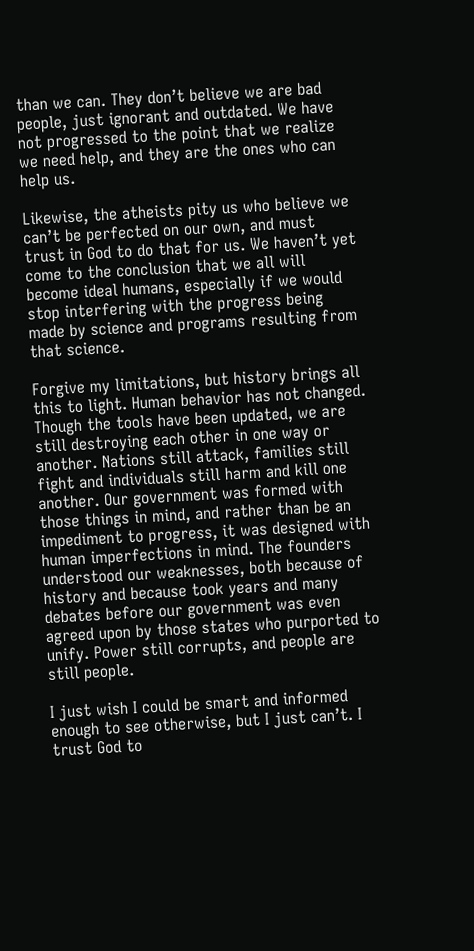than we can. They don’t believe we are bad people, just ignorant and outdated. We have not progressed to the point that we realize we need help, and they are the ones who can help us.

Likewise, the atheists pity us who believe we can’t be perfected on our own, and must trust in God to do that for us. We haven’t yet come to the conclusion that we all will become ideal humans, especially if we would stop interfering with the progress being made by science and programs resulting from that science.

Forgive my limitations, but history brings all this to light. Human behavior has not changed. Though the tools have been updated, we are still destroying each other in one way or another. Nations still attack, families still fight and individuals still harm and kill one another. Our government was formed with those things in mind, and rather than be an impediment to progress, it was designed with human imperfections in mind. The founders understood our weaknesses, both because of history and because took years and many debates before our government was even agreed upon by those states who purported to unify. Power still corrupts, and people are still people.

I just wish I could be smart and informed enough to see otherwise, but I just can’t. I trust God to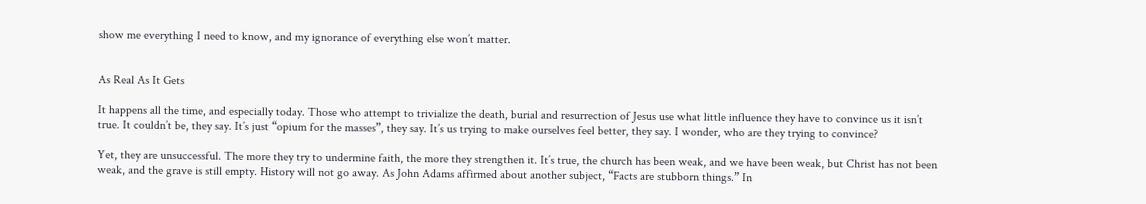show me everything I need to know, and my ignorance of everything else won’t matter.


As Real As It Gets

It happens all the time, and especially today. Those who attempt to trivialize the death, burial and resurrection of Jesus use what little influence they have to convince us it isn’t true. It couldn’t be, they say. It’s just “opium for the masses”, they say. It’s us trying to make ourselves feel better, they say. I wonder, who are they trying to convince?

Yet, they are unsuccessful. The more they try to undermine faith, the more they strengthen it. It’s true, the church has been weak, and we have been weak, but Christ has not been weak, and the grave is still empty. History will not go away. As John Adams affirmed about another subject, “Facts are stubborn things.” In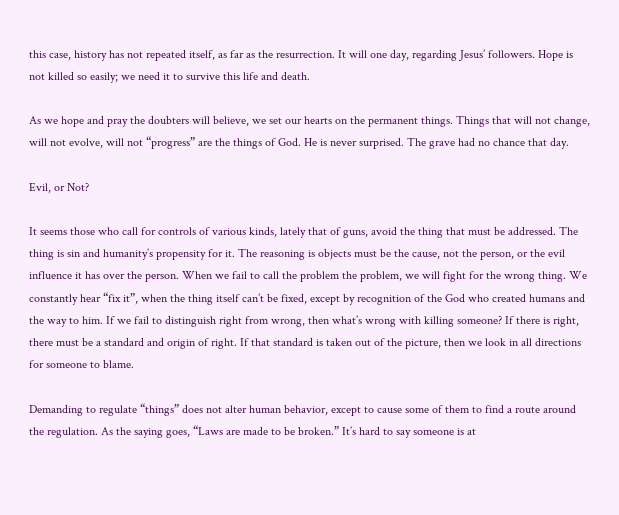this case, history has not repeated itself, as far as the resurrection. It will one day, regarding Jesus’ followers. Hope is not killed so easily; we need it to survive this life and death.

As we hope and pray the doubters will believe, we set our hearts on the permanent things. Things that will not change, will not evolve, will not “progress” are the things of God. He is never surprised. The grave had no chance that day.

Evil, or Not?

It seems those who call for controls of various kinds, lately that of guns, avoid the thing that must be addressed. The thing is sin and humanity’s propensity for it. The reasoning is objects must be the cause, not the person, or the evil influence it has over the person. When we fail to call the problem the problem, we will fight for the wrong thing. We constantly hear “fix it”, when the thing itself can’t be fixed, except by recognition of the God who created humans and the way to him. If we fail to distinguish right from wrong, then what’s wrong with killing someone? If there is right, there must be a standard and origin of right. If that standard is taken out of the picture, then we look in all directions for someone to blame.

Demanding to regulate “things” does not alter human behavior, except to cause some of them to find a route around the regulation. As the saying goes, “Laws are made to be broken.” It’s hard to say someone is at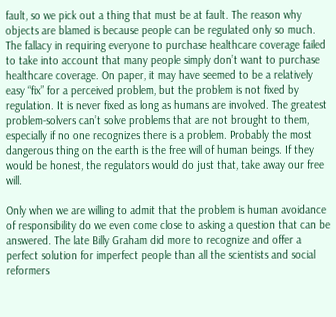fault, so we pick out a thing that must be at fault. The reason why objects are blamed is because people can be regulated only so much. The fallacy in requiring everyone to purchase healthcare coverage failed to take into account that many people simply don’t want to purchase healthcare coverage. On paper, it may have seemed to be a relatively easy “fix” for a perceived problem, but the problem is not fixed by regulation. It is never fixed as long as humans are involved. The greatest problem-solvers can’t solve problems that are not brought to them, especially if no one recognizes there is a problem. Probably the most dangerous thing on the earth is the free will of human beings. If they would be honest, the regulators would do just that, take away our free will.

Only when we are willing to admit that the problem is human avoidance of responsibility do we even come close to asking a question that can be answered. The late Billy Graham did more to recognize and offer a perfect solution for imperfect people than all the scientists and social reformers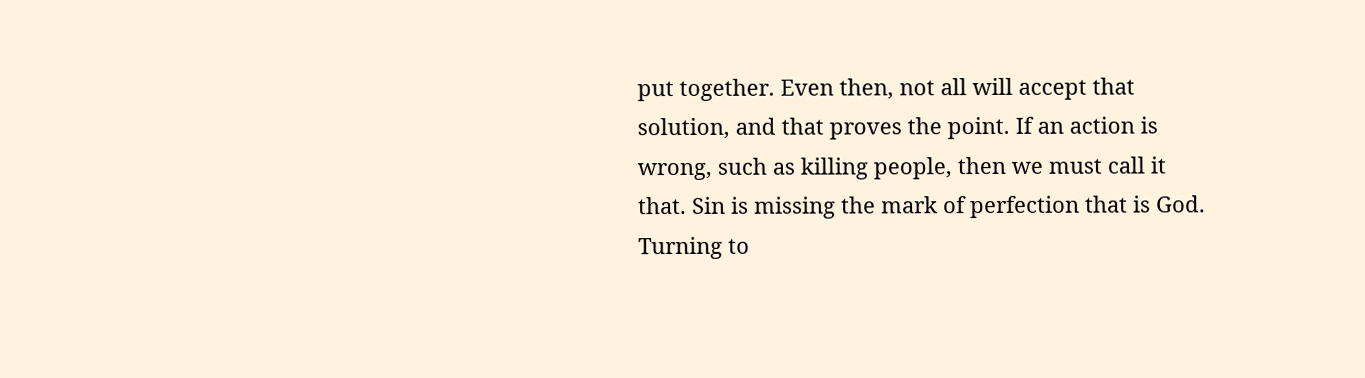put together. Even then, not all will accept that solution, and that proves the point. If an action is wrong, such as killing people, then we must call it that. Sin is missing the mark of perfection that is God. Turning to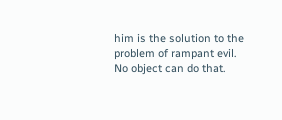him is the solution to the problem of rampant evil. No object can do that.